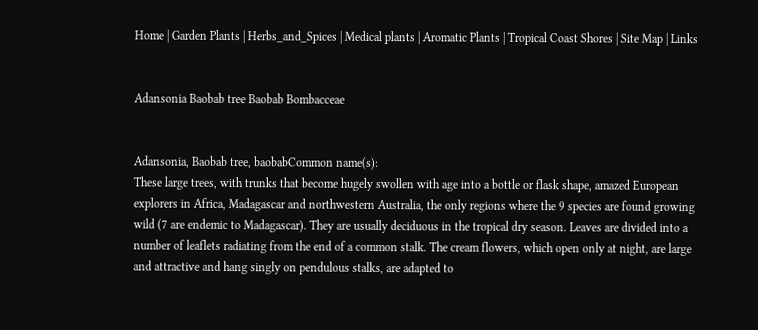Home | Garden Plants | Herbs_and_Spices | Medical plants | Aromatic Plants | Tropical Coast Shores | Site Map | Links


Adansonia Baobab tree Baobab Bombacceae


Adansonia, Baobab tree, baobabCommon name(s):
These large trees, with trunks that become hugely swollen with age into a bottle or flask shape, amazed European explorers in Africa, Madagascar and northwestern Australia, the only regions where the 9 species are found growing wild (7 are endemic to Madagascar). They are usually deciduous in the tropical dry season. Leaves are divided into a number of leaflets radiating from the end of a common stalk. The cream flowers, which open only at night, are large and attractive and hang singly on pendulous stalks, are adapted to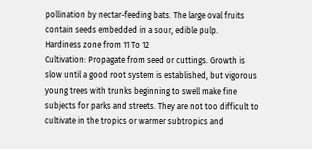pollination by nectar-feeding bats. The large oval fruits contain seeds embedded in a sour, edible pulp.
Hardiness zone from 11 To 12
Cultivation: Propagate from seed or cuttings. Growth is slow until a good root system is established, but vigorous young trees with trunks beginning to swell make fine subjects for parks and streets. They are not too difficult to cultivate in the tropics or warmer subtropics and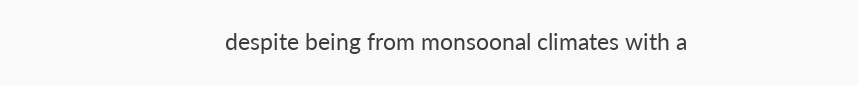despite being from monsoonal climates with a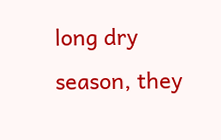long dry season, they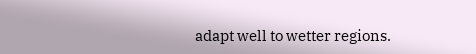adapt well to wetter regions.